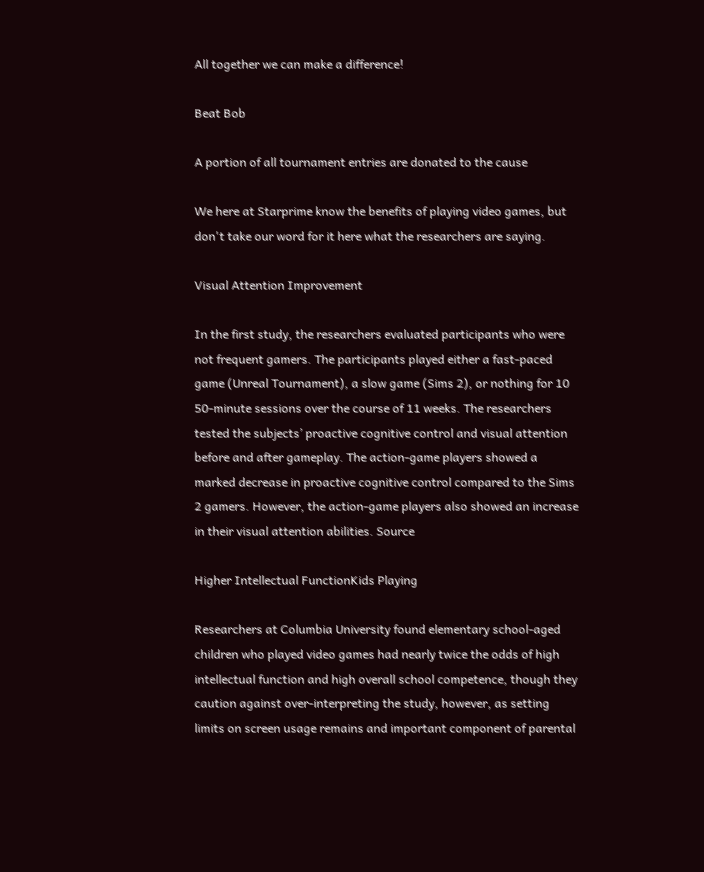All together we can make a difference!

Beat Bob

A portion of all tournament entries are donated to the cause

We here at Starprime know the benefits of playing video games, but don't take our word for it here what the researchers are saying.

Visual Attention Improvement

In the first study, the researchers evaluated participants who were not frequent gamers. The participants played either a fast-paced game (Unreal Tournament), a slow game (Sims 2), or nothing for 10 50-minute sessions over the course of 11 weeks. The researchers tested the subjects’ proactive cognitive control and visual attention before and after gameplay. The action-game players showed a marked decrease in proactive cognitive control compared to the Sims 2 gamers. However, the action-game players also showed an increase in their visual attention abilities. Source

Higher Intellectual FunctionKids Playing

Researchers at Columbia University found elementary school-aged children who played video games had nearly twice the odds of high intellectual function and high overall school competence, though they caution against over-interpreting the study, however, as setting limits on screen usage remains and important component of parental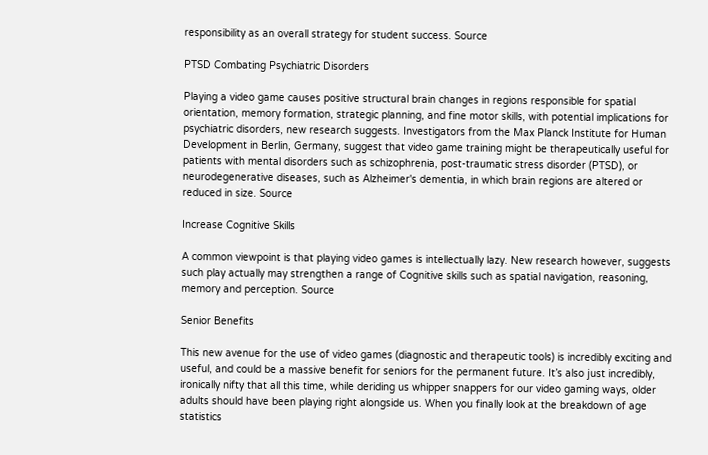responsibility as an overall strategy for student success. Source

PTSD Combating Psychiatric Disorders

Playing a video game causes positive structural brain changes in regions responsible for spatial orientation, memory formation, strategic planning, and fine motor skills, with potential implications for psychiatric disorders, new research suggests. Investigators from the Max Planck Institute for Human Development in Berlin, Germany, suggest that video game training might be therapeutically useful for patients with mental disorders such as schizophrenia, post-traumatic stress disorder (PTSD), or neurodegenerative diseases, such as Alzheimer's dementia, in which brain regions are altered or reduced in size. Source

Increase Cognitive Skills

A common viewpoint is that playing video games is intellectually lazy. New research however, suggests such play actually may strengthen a range of Cognitive skills such as spatial navigation, reasoning, memory and perception. Source

Senior Benefits

This new avenue for the use of video games (diagnostic and therapeutic tools) is incredibly exciting and useful, and could be a massive benefit for seniors for the permanent future. It’s also just incredibly, ironically nifty that all this time, while deriding us whipper snappers for our video gaming ways, older adults should have been playing right alongside us. When you finally look at the breakdown of age statistics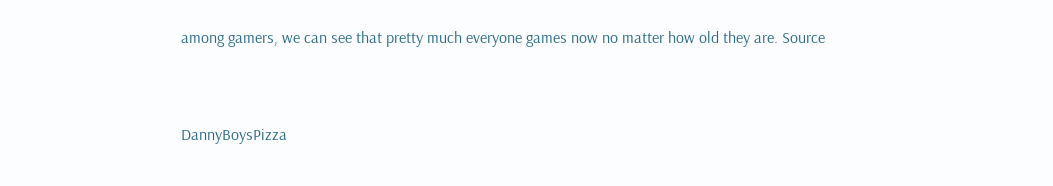among gamers, we can see that pretty much everyone games now no matter how old they are. Source


DannyBoysPizza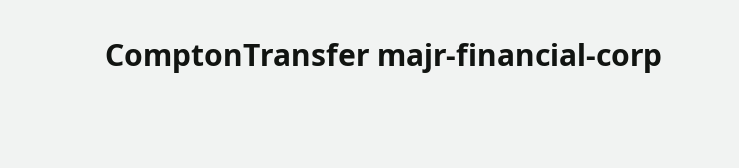ComptonTransfer majr-financial-corp